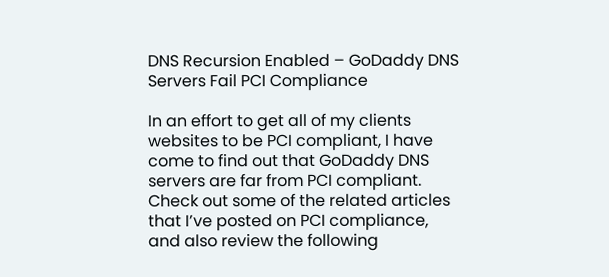DNS Recursion Enabled – GoDaddy DNS Servers Fail PCI Compliance

In an effort to get all of my clients websites to be PCI compliant, I have come to find out that GoDaddy DNS servers are far from PCI compliant. Check out some of the related articles that I’ve posted on PCI compliance, and also review the following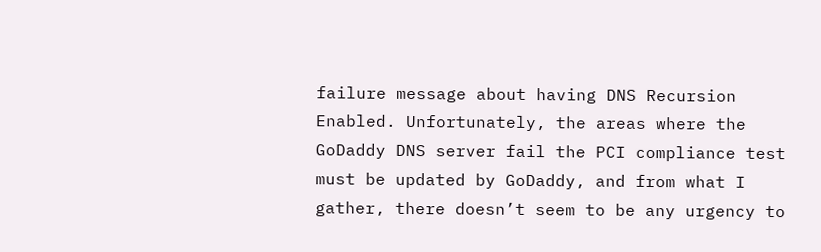failure message about having DNS Recursion Enabled. Unfortunately, the areas where the GoDaddy DNS server fail the PCI compliance test must be updated by GoDaddy, and from what I gather, there doesn’t seem to be any urgency to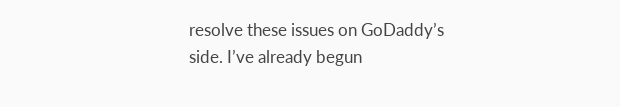resolve these issues on GoDaddy’s side. I’ve already begun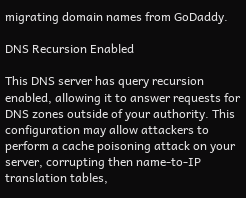migrating domain names from GoDaddy.

DNS Recursion Enabled

This DNS server has query recursion enabled, allowing it to answer requests for DNS zones outside of your authority. This configuration may allow attackers to perform a cache poisoning attack on your server, corrupting then name-to-IP translation tables,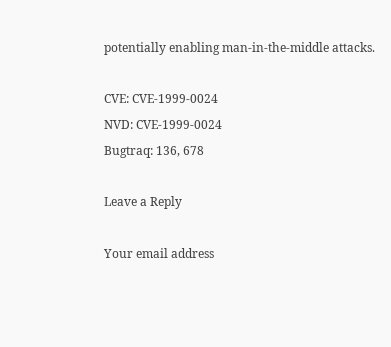potentially enabling man-in-the-middle attacks.

CVE: CVE-1999-0024
NVD: CVE-1999-0024
Bugtraq: 136, 678

Leave a Reply

Your email address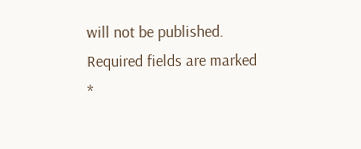will not be published. Required fields are marked *